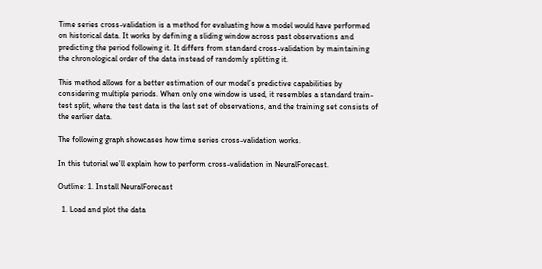Time series cross-validation is a method for evaluating how a model would have performed on historical data. It works by defining a sliding window across past observations and predicting the period following it. It differs from standard cross-validation by maintaining the chronological order of the data instead of randomly splitting it.

This method allows for a better estimation of our model’s predictive capabilities by considering multiple periods. When only one window is used, it resembles a standard train-test split, where the test data is the last set of observations, and the training set consists of the earlier data.

The following graph showcases how time series cross-validation works.

In this tutorial we’ll explain how to perform cross-validation in NeuralForecast.

Outline: 1. Install NeuralForecast

  1. Load and plot the data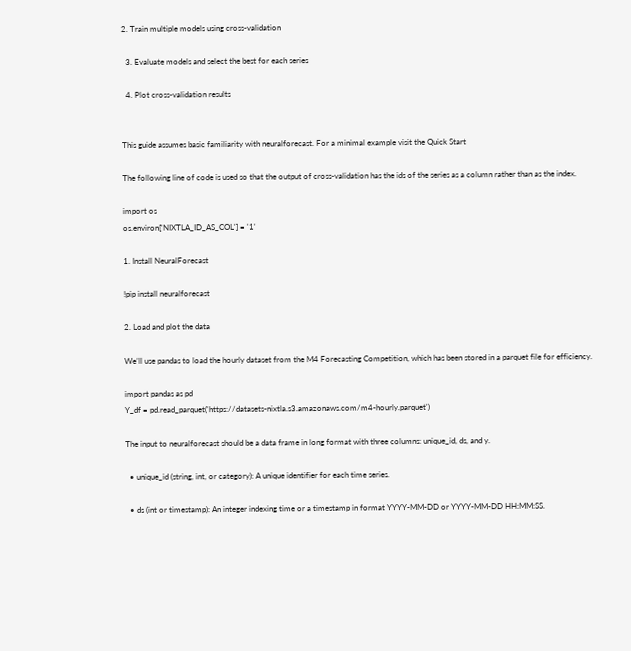2. Train multiple models using cross-validation

  3. Evaluate models and select the best for each series

  4. Plot cross-validation results


This guide assumes basic familiarity with neuralforecast. For a minimal example visit the Quick Start

The following line of code is used so that the output of cross-validation has the ids of the series as a column rather than as the index.

import os
os.environ['NIXTLA_ID_AS_COL'] = '1'

1. Install NeuralForecast

!pip install neuralforecast

2. Load and plot the data

We’ll use pandas to load the hourly dataset from the M4 Forecasting Competition, which has been stored in a parquet file for efficiency.

import pandas as pd
Y_df = pd.read_parquet('https://datasets-nixtla.s3.amazonaws.com/m4-hourly.parquet')

The input to neuralforecast should be a data frame in long format with three columns: unique_id, ds, and y.

  • unique_id (string, int, or category): A unique identifier for each time series.

  • ds (int or timestamp): An integer indexing time or a timestamp in format YYYY-MM-DD or YYYY-MM-DD HH:MM:SS.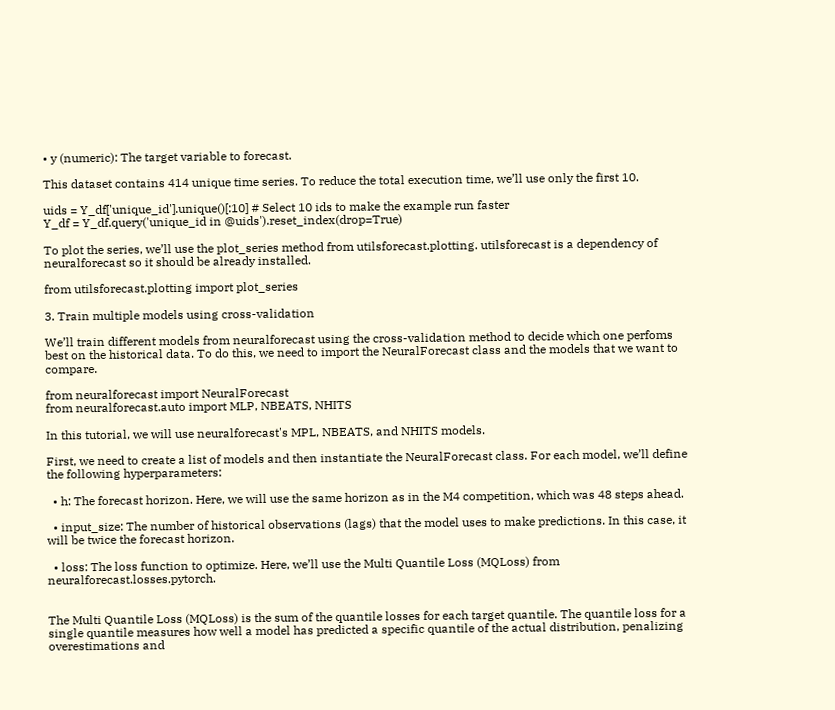• y (numeric): The target variable to forecast.

This dataset contains 414 unique time series. To reduce the total execution time, we’ll use only the first 10.

uids = Y_df['unique_id'].unique()[:10] # Select 10 ids to make the example run faster
Y_df = Y_df.query('unique_id in @uids').reset_index(drop=True)

To plot the series, we’ll use the plot_series method from utilsforecast.plotting. utilsforecast is a dependency of neuralforecast so it should be already installed.

from utilsforecast.plotting import plot_series

3. Train multiple models using cross-validation

We’ll train different models from neuralforecast using the cross-validation method to decide which one perfoms best on the historical data. To do this, we need to import the NeuralForecast class and the models that we want to compare.

from neuralforecast import NeuralForecast
from neuralforecast.auto import MLP, NBEATS, NHITS

In this tutorial, we will use neuralforecast's MPL, NBEATS, and NHITS models.

First, we need to create a list of models and then instantiate the NeuralForecast class. For each model, we’ll define the following hyperparameters:

  • h: The forecast horizon. Here, we will use the same horizon as in the M4 competition, which was 48 steps ahead.

  • input_size: The number of historical observations (lags) that the model uses to make predictions. In this case, it will be twice the forecast horizon.

  • loss: The loss function to optimize. Here, we’ll use the Multi Quantile Loss (MQLoss) from neuralforecast.losses.pytorch.


The Multi Quantile Loss (MQLoss) is the sum of the quantile losses for each target quantile. The quantile loss for a single quantile measures how well a model has predicted a specific quantile of the actual distribution, penalizing overestimations and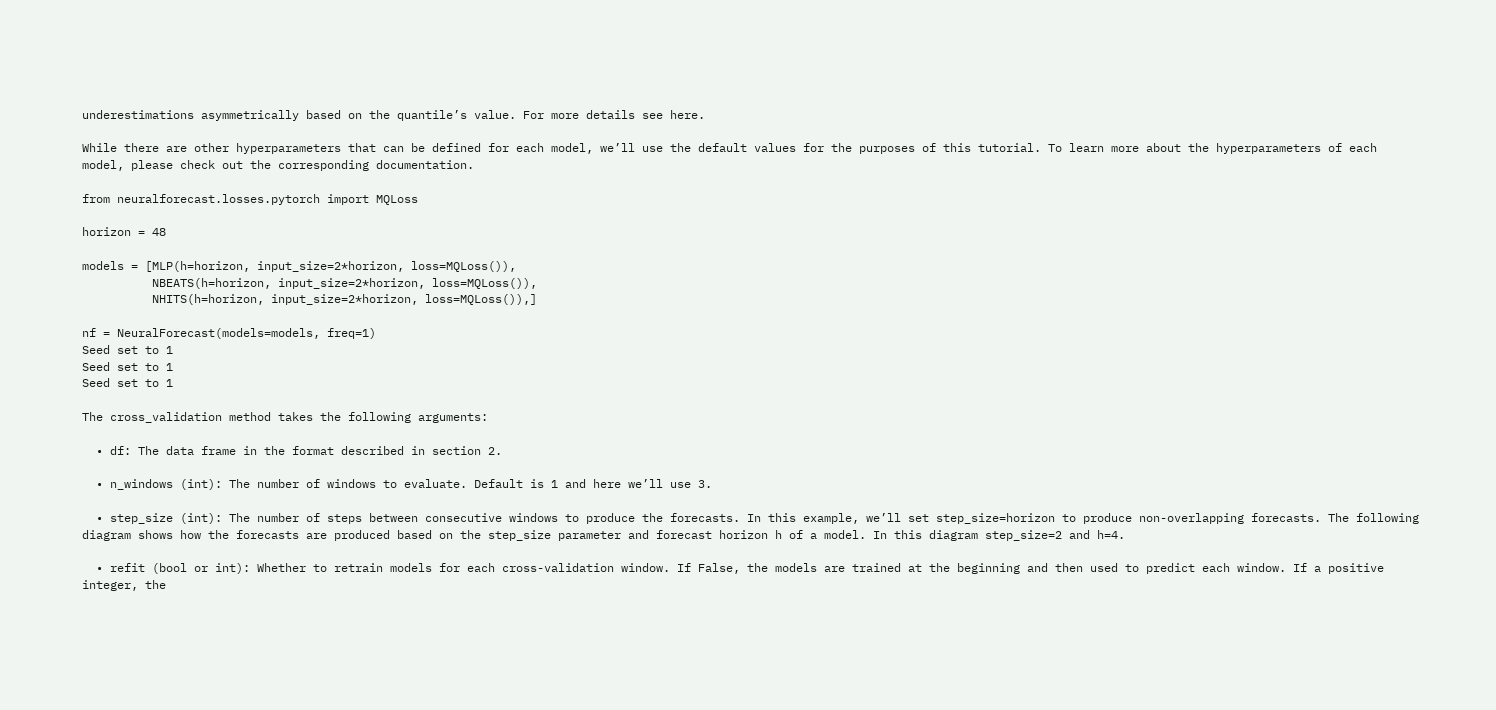underestimations asymmetrically based on the quantile’s value. For more details see here.

While there are other hyperparameters that can be defined for each model, we’ll use the default values for the purposes of this tutorial. To learn more about the hyperparameters of each model, please check out the corresponding documentation.

from neuralforecast.losses.pytorch import MQLoss

horizon = 48

models = [MLP(h=horizon, input_size=2*horizon, loss=MQLoss()),
          NBEATS(h=horizon, input_size=2*horizon, loss=MQLoss()),
          NHITS(h=horizon, input_size=2*horizon, loss=MQLoss()),]

nf = NeuralForecast(models=models, freq=1)
Seed set to 1
Seed set to 1
Seed set to 1

The cross_validation method takes the following arguments:

  • df: The data frame in the format described in section 2.

  • n_windows (int): The number of windows to evaluate. Default is 1 and here we’ll use 3.

  • step_size (int): The number of steps between consecutive windows to produce the forecasts. In this example, we’ll set step_size=horizon to produce non-overlapping forecasts. The following diagram shows how the forecasts are produced based on the step_size parameter and forecast horizon h of a model. In this diagram step_size=2 and h=4.

  • refit (bool or int): Whether to retrain models for each cross-validation window. If False, the models are trained at the beginning and then used to predict each window. If a positive integer, the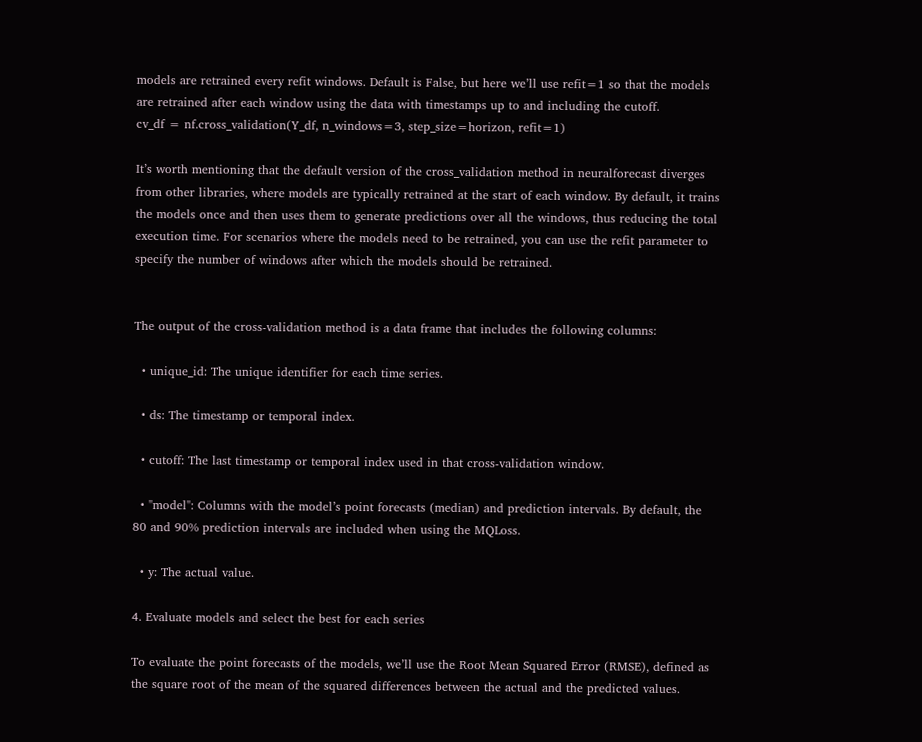models are retrained every refit windows. Default is False, but here we’ll use refit=1 so that the models are retrained after each window using the data with timestamps up to and including the cutoff.
cv_df = nf.cross_validation(Y_df, n_windows=3, step_size=horizon, refit=1)

It’s worth mentioning that the default version of the cross_validation method in neuralforecast diverges from other libraries, where models are typically retrained at the start of each window. By default, it trains the models once and then uses them to generate predictions over all the windows, thus reducing the total execution time. For scenarios where the models need to be retrained, you can use the refit parameter to specify the number of windows after which the models should be retrained.


The output of the cross-validation method is a data frame that includes the following columns:

  • unique_id: The unique identifier for each time series.

  • ds: The timestamp or temporal index.

  • cutoff: The last timestamp or temporal index used in that cross-validation window.

  • "model": Columns with the model’s point forecasts (median) and prediction intervals. By default, the 80 and 90% prediction intervals are included when using the MQLoss.

  • y: The actual value.

4. Evaluate models and select the best for each series

To evaluate the point forecasts of the models, we’ll use the Root Mean Squared Error (RMSE), defined as the square root of the mean of the squared differences between the actual and the predicted values.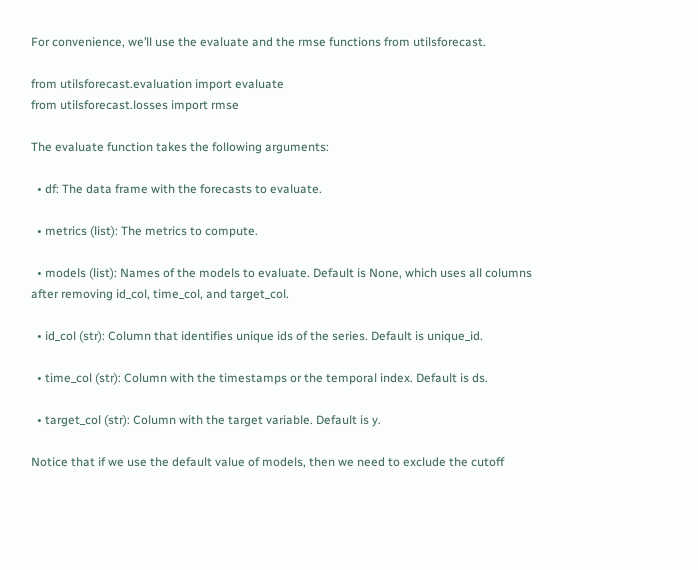For convenience, we’ll use the evaluate and the rmse functions from utilsforecast.

from utilsforecast.evaluation import evaluate
from utilsforecast.losses import rmse

The evaluate function takes the following arguments:

  • df: The data frame with the forecasts to evaluate.

  • metrics (list): The metrics to compute.

  • models (list): Names of the models to evaluate. Default is None, which uses all columns after removing id_col, time_col, and target_col.

  • id_col (str): Column that identifies unique ids of the series. Default is unique_id.

  • time_col (str): Column with the timestamps or the temporal index. Default is ds.

  • target_col (str): Column with the target variable. Default is y.

Notice that if we use the default value of models, then we need to exclude the cutoff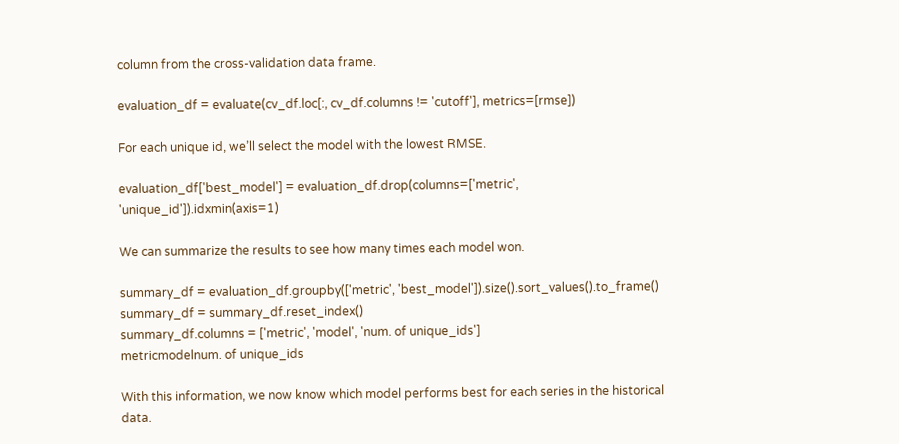column from the cross-validation data frame.

evaluation_df = evaluate(cv_df.loc[:, cv_df.columns != 'cutoff'], metrics=[rmse])

For each unique id, we’ll select the model with the lowest RMSE.

evaluation_df['best_model'] = evaluation_df.drop(columns=['metric', 'unique_id']).idxmin(axis=1)

We can summarize the results to see how many times each model won.

summary_df = evaluation_df.groupby(['metric', 'best_model']).size().sort_values().to_frame()
summary_df = summary_df.reset_index()
summary_df.columns = ['metric', 'model', 'num. of unique_ids']
metricmodelnum. of unique_ids

With this information, we now know which model performs best for each series in the historical data.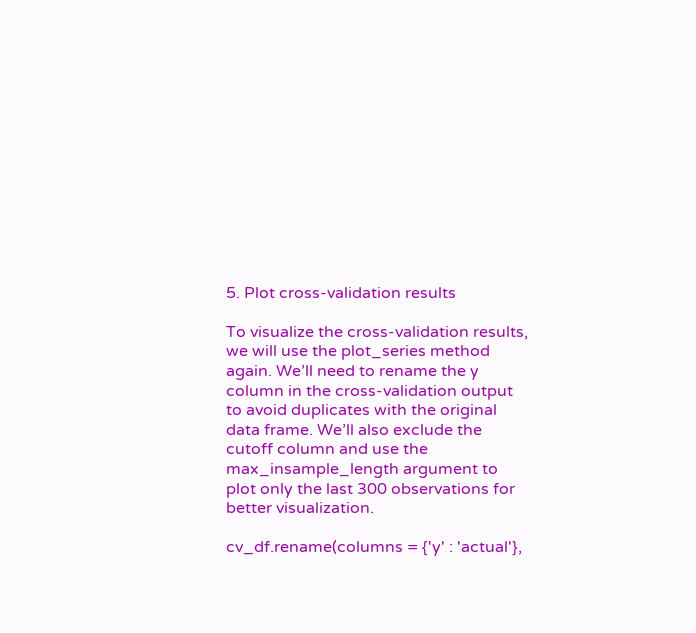5. Plot cross-validation results

To visualize the cross-validation results, we will use the plot_series method again. We’ll need to rename the y column in the cross-validation output to avoid duplicates with the original data frame. We’ll also exclude the cutoff column and use the max_insample_length argument to plot only the last 300 observations for better visualization.

cv_df.rename(columns = {'y' : 'actual'},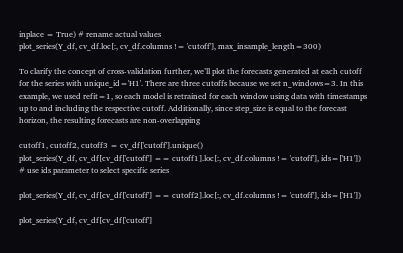inplace = True) # rename actual values
plot_series(Y_df, cv_df.loc[:, cv_df.columns != 'cutoff'], max_insample_length=300)

To clarify the concept of cross-validation further, we’ll plot the forecasts generated at each cutoff for the series with unique_id='H1'. There are three cutoffs because we set n_windows=3. In this example, we used refit=1, so each model is retrained for each window using data with timestamps up to and including the respective cutoff. Additionally, since step_size is equal to the forecast horizon, the resulting forecasts are non-overlapping

cutoff1, cutoff2, cutoff3 = cv_df['cutoff'].unique()
plot_series(Y_df, cv_df[cv_df['cutoff'] == cutoff1].loc[:, cv_df.columns != 'cutoff'], ids=['H1']) # use ids parameter to select specific series

plot_series(Y_df, cv_df[cv_df['cutoff'] == cutoff2].loc[:, cv_df.columns != 'cutoff'], ids=['H1'])

plot_series(Y_df, cv_df[cv_df['cutoff']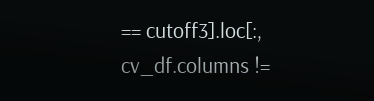== cutoff3].loc[:, cv_df.columns !=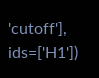'cutoff'], ids=['H1'])